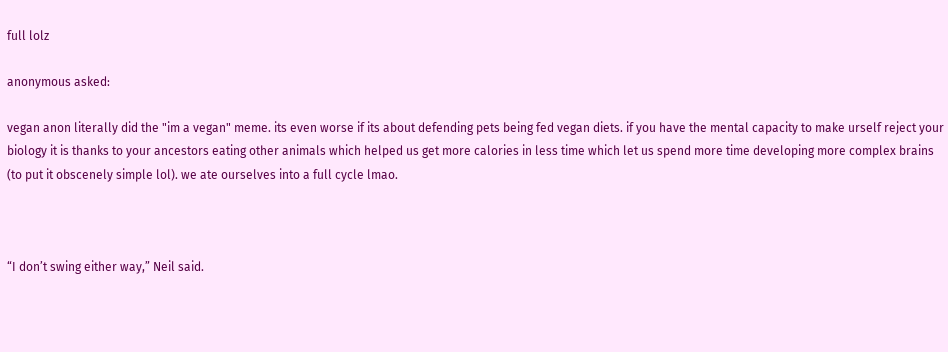full lolz

anonymous asked:

vegan anon literally did the "im a vegan" meme. its even worse if its about defending pets being fed vegan diets. if you have the mental capacity to make urself reject your biology it is thanks to your ancestors eating other animals which helped us get more calories in less time which let us spend more time developing more complex brains (to put it obscenely simple lol). we ate ourselves into a full cycle lmao.



“I don’t swing either way,” Neil said.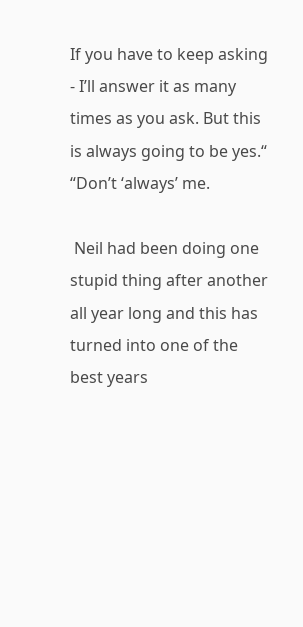If you have to keep asking - I’ll answer it as many times as you ask. But this is always going to be yes.“ “Don’t ‘always’ me.

 Neil had been doing one stupid thing after another all year long and this has turned into one of the best years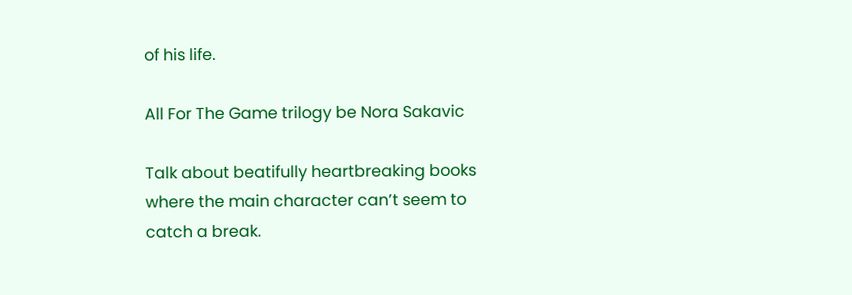of his life.

All For The Game trilogy be Nora Sakavic

Talk about beatifully heartbreaking books where the main character can’t seem to catch a break.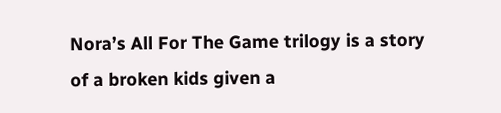Nora’s All For The Game trilogy is a story of a broken kids given a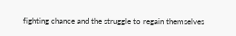fighting chance and the struggle to regain themselves